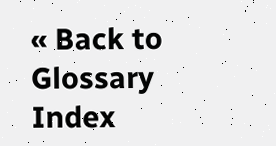« Back to Glossary Index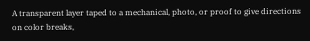A transparent layer taped to a mechanical, photo, or proof to give directions on color breaks,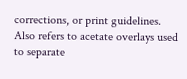corrections, or print guidelines. Also refers to acetate overlays used to separate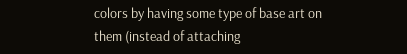colors by having some type of base art on them (instead of attaching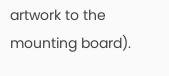artwork to the mounting board).